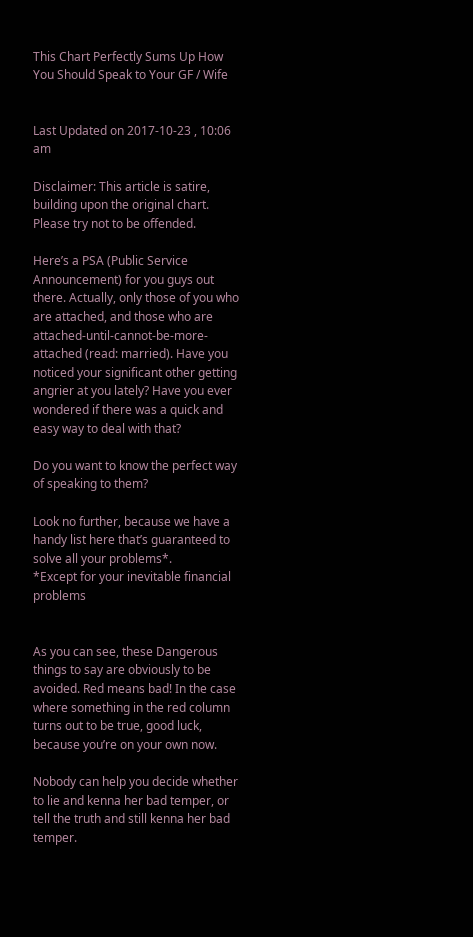This Chart Perfectly Sums Up How You Should Speak to Your GF / Wife


Last Updated on 2017-10-23 , 10:06 am

Disclaimer: This article is satire, building upon the original chart. Please try not to be offended.

Here’s a PSA (Public Service Announcement) for you guys out there. Actually, only those of you who are attached, and those who are attached-until-cannot-be-more-attached (read: married). Have you noticed your significant other getting angrier at you lately? Have you ever wondered if there was a quick and easy way to deal with that?

Do you want to know the perfect way of speaking to them?

Look no further, because we have a handy list here that’s guaranteed to solve all your problems*.
*Except for your inevitable financial problems


As you can see, these Dangerous things to say are obviously to be avoided. Red means bad! In the case where something in the red column turns out to be true, good luck, because you’re on your own now.

Nobody can help you decide whether to lie and kenna her bad temper, or tell the truth and still kenna her bad temper.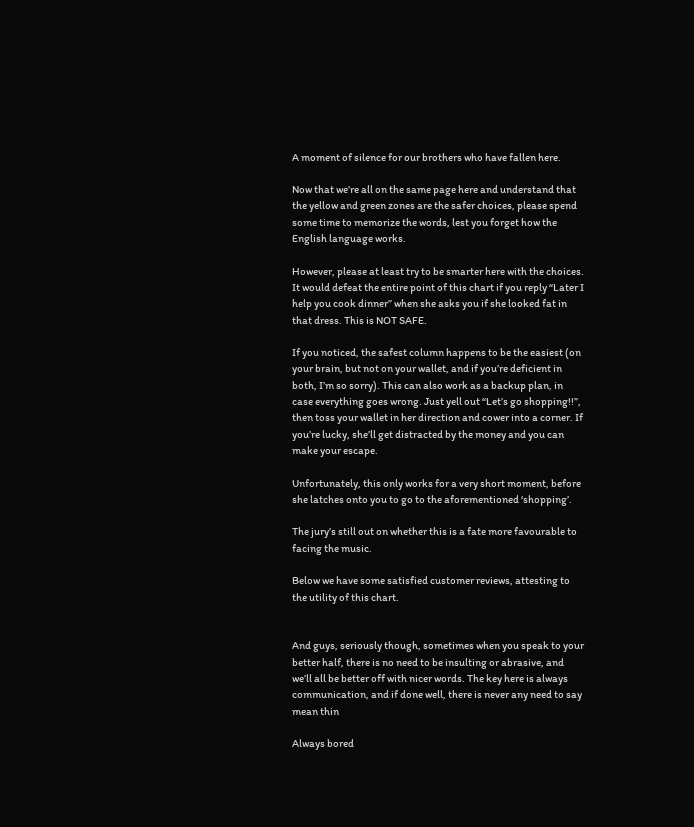A moment of silence for our brothers who have fallen here.

Now that we’re all on the same page here and understand that the yellow and green zones are the safer choices, please spend some time to memorize the words, lest you forget how the English language works.

However, please at least try to be smarter here with the choices. It would defeat the entire point of this chart if you reply “Later I help you cook dinner” when she asks you if she looked fat in that dress. This is NOT SAFE.

If you noticed, the safest column happens to be the easiest (on your brain, but not on your wallet, and if you’re deficient in both, I’m so sorry). This can also work as a backup plan, in case everything goes wrong. Just yell out “Let’s go shopping!!”, then toss your wallet in her direction and cower into a corner. If you’re lucky, she’ll get distracted by the money and you can make your escape.

Unfortunately, this only works for a very short moment, before she latches onto you to go to the aforementioned ‘shopping’.

The jury’s still out on whether this is a fate more favourable to facing the music.

Below we have some satisfied customer reviews, attesting to the utility of this chart.


And guys, seriously though, sometimes when you speak to your better half, there is no need to be insulting or abrasive, and we’ll all be better off with nicer words. The key here is always communication, and if done well, there is never any need to say mean thin

Always bored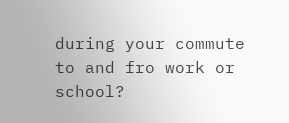during your commute to and fro work or school?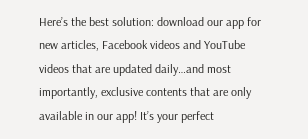Here’s the best solution: download our app for new articles, Facebook videos and YouTube videos that are updated daily…and most importantly, exclusive contents that are only available in our app! It’s your perfect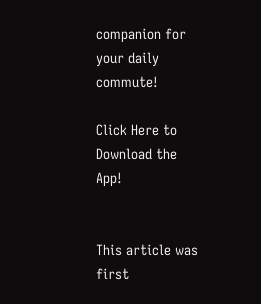companion for your daily commute!

Click Here to Download the App!


This article was first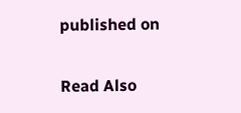published on


Read Also